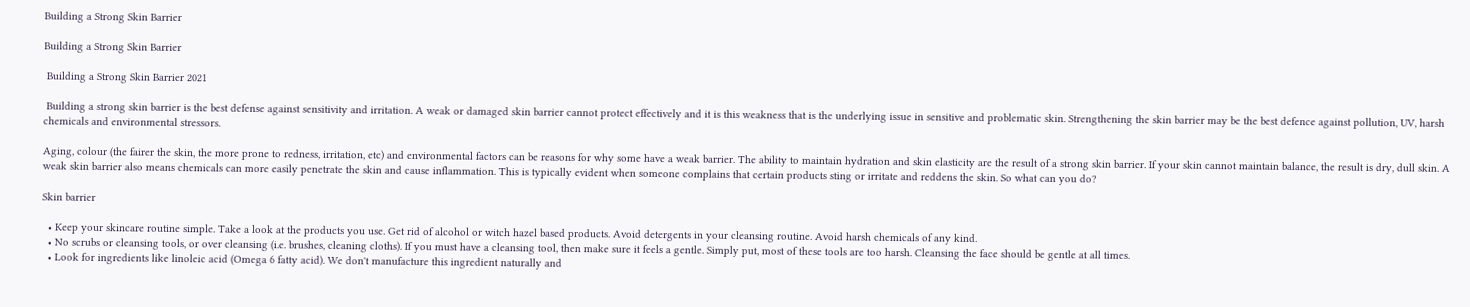Building a Strong Skin Barrier

Building a Strong Skin Barrier

 Building a Strong Skin Barrier 2021

 Building a strong skin barrier is the best defense against sensitivity and irritation. A weak or damaged skin barrier cannot protect effectively and it is this weakness that is the underlying issue in sensitive and problematic skin. Strengthening the skin barrier may be the best defence against pollution, UV, harsh chemicals and environmental stressors.

Aging, colour (the fairer the skin, the more prone to redness, irritation, etc) and environmental factors can be reasons for why some have a weak barrier. The ability to maintain hydration and skin elasticity are the result of a strong skin barrier. If your skin cannot maintain balance, the result is dry, dull skin. A weak skin barrier also means chemicals can more easily penetrate the skin and cause inflammation. This is typically evident when someone complains that certain products sting or irritate and reddens the skin. So what can you do?

Skin barrier

  • Keep your skincare routine simple. Take a look at the products you use. Get rid of alcohol or witch hazel based products. Avoid detergents in your cleansing routine. Avoid harsh chemicals of any kind.
  • No scrubs or cleansing tools, or over cleansing (i.e. brushes, cleaning cloths). If you must have a cleansing tool, then make sure it feels a gentle. Simply put, most of these tools are too harsh. Cleansing the face should be gentle at all times.
  • Look for ingredients like linoleic acid (Omega 6 fatty acid). We don't manufacture this ingredient naturally and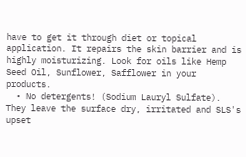have to get it through diet or topical application. It repairs the skin barrier and is highly moisturizing. Look for oils like Hemp Seed Oil, Sunflower, Safflower in your products.
  • No detergents! (Sodium Lauryl Sulfate). They leave the surface dry, irritated and SLS's upset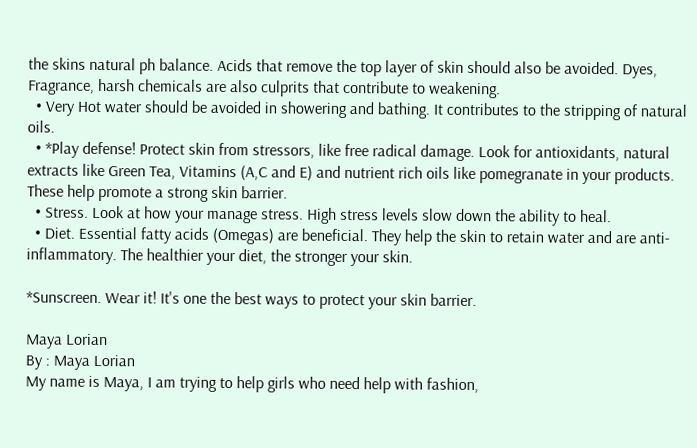the skins natural ph balance. Acids that remove the top layer of skin should also be avoided. Dyes, Fragrance, harsh chemicals are also culprits that contribute to weakening.
  • Very Hot water should be avoided in showering and bathing. It contributes to the stripping of natural oils.
  • *Play defense! Protect skin from stressors, like free radical damage. Look for antioxidants, natural extracts like Green Tea, Vitamins (A,C and E) and nutrient rich oils like pomegranate in your products. These help promote a strong skin barrier.
  • Stress. Look at how your manage stress. High stress levels slow down the ability to heal.
  • Diet. Essential fatty acids (Omegas) are beneficial. They help the skin to retain water and are anti-inflammatory. The healthier your diet, the stronger your skin.

*Sunscreen. Wear it! It's one the best ways to protect your skin barrier.

Maya Lorian
By : Maya Lorian
My name is Maya, I am trying to help girls who need help with fashion,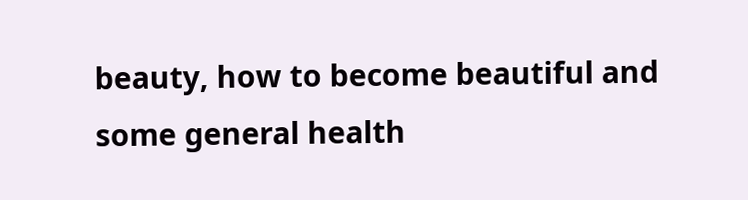beauty, how to become beautiful and some general health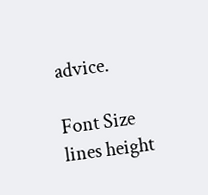advice.

Font Size
lines height